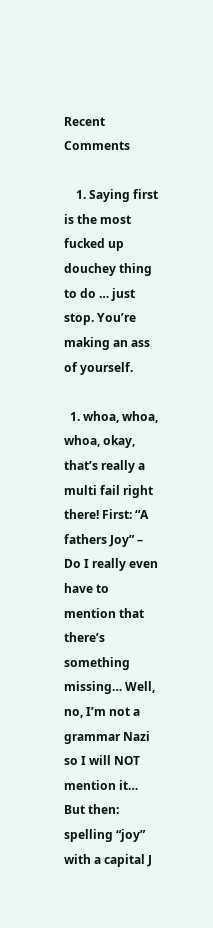Recent Comments

    1. Saying first is the most fucked up douchey thing to do … just stop. You’re making an ass of yourself.

  1. whoa, whoa, whoa, okay, that’s really a multi fail right there! First: “A fathers Joy” – Do I really even have to mention that there’s something missing… Well, no, I’m not a grammar Nazi so I will NOT mention it… But then: spelling “joy” with a capital J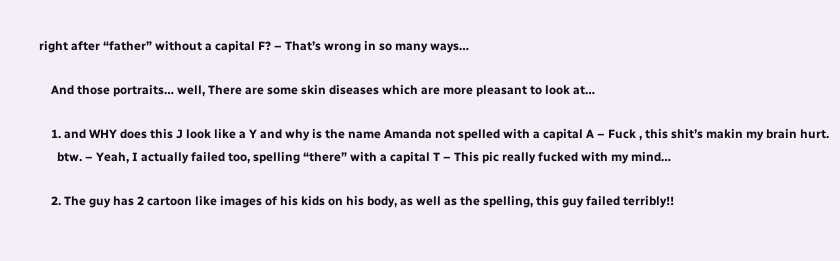right after “father” without a capital F? – That’s wrong in so many ways…

    And those portraits… well, There are some skin diseases which are more pleasant to look at…

    1. and WHY does this J look like a Y and why is the name Amanda not spelled with a capital A – Fuck , this shit’s makin my brain hurt.
      btw. – Yeah, I actually failed too, spelling “there” with a capital T – This pic really fucked with my mind…

    2. The guy has 2 cartoon like images of his kids on his body, as well as the spelling, this guy failed terribly!!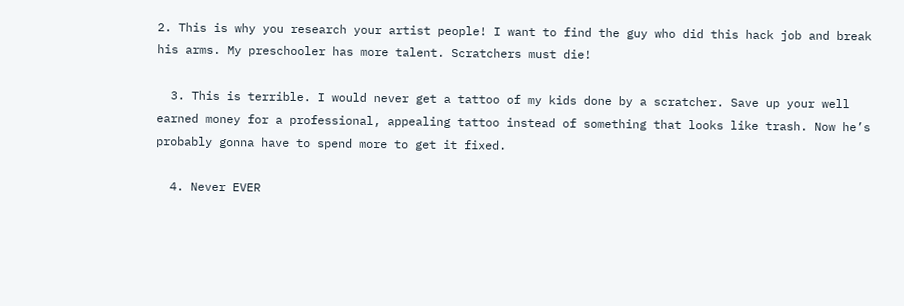2. This is why you research your artist people! I want to find the guy who did this hack job and break his arms. My preschooler has more talent. Scratchers must die!

  3. This is terrible. I would never get a tattoo of my kids done by a scratcher. Save up your well earned money for a professional, appealing tattoo instead of something that looks like trash. Now he’s probably gonna have to spend more to get it fixed.

  4. Never EVER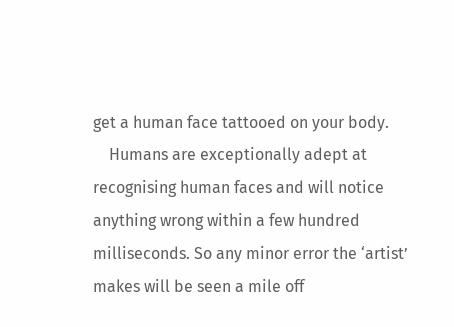get a human face tattooed on your body.
    Humans are exceptionally adept at recognising human faces and will notice anything wrong within a few hundred milliseconds. So any minor error the ‘artist’ makes will be seen a mile off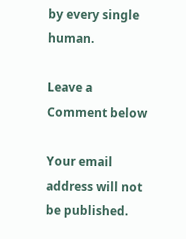by every single human.

Leave a Comment below

Your email address will not be published.